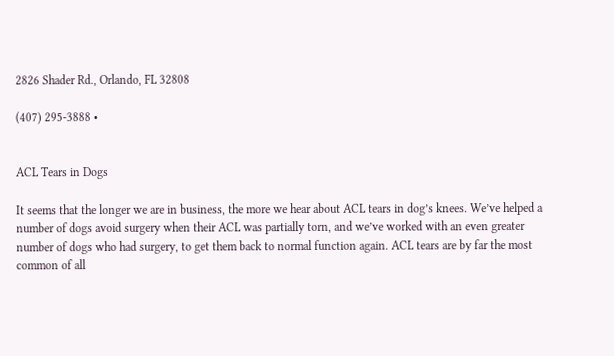2826 Shader Rd., Orlando, FL 32808

(407) 295-3888 •


ACL Tears in Dogs

It seems that the longer we are in business, the more we hear about ACL tears in dog’s knees. We’ve helped a number of dogs avoid surgery when their ACL was partially torn, and we’ve worked with an even greater number of dogs who had surgery, to get them back to normal function again. ACL tears are by far the most common of all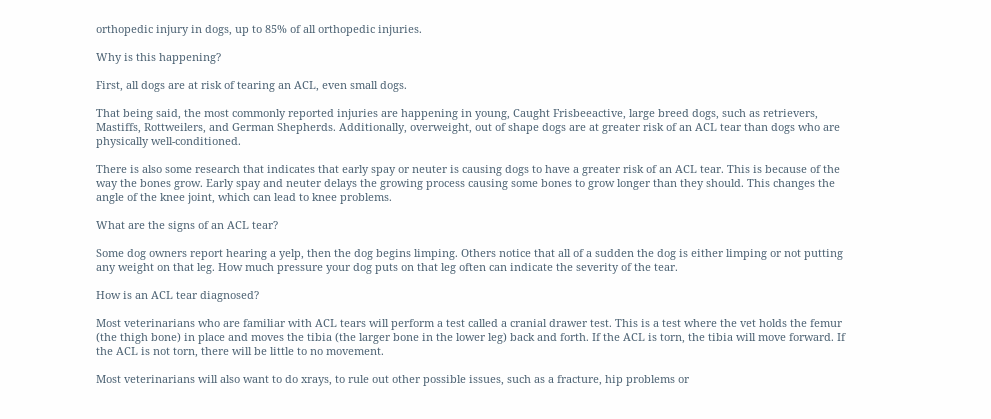orthopedic injury in dogs, up to 85% of all orthopedic injuries.

Why is this happening?

First, all dogs are at risk of tearing an ACL, even small dogs.

That being said, the most commonly reported injuries are happening in young, Caught Frisbeeactive, large breed dogs, such as retrievers, Mastiffs, Rottweilers, and German Shepherds. Additionally, overweight, out of shape dogs are at greater risk of an ACL tear than dogs who are physically well-conditioned.

There is also some research that indicates that early spay or neuter is causing dogs to have a greater risk of an ACL tear. This is because of the way the bones grow. Early spay and neuter delays the growing process causing some bones to grow longer than they should. This changes the angle of the knee joint, which can lead to knee problems.

What are the signs of an ACL tear?

Some dog owners report hearing a yelp, then the dog begins limping. Others notice that all of a sudden the dog is either limping or not putting any weight on that leg. How much pressure your dog puts on that leg often can indicate the severity of the tear.

How is an ACL tear diagnosed?

Most veterinarians who are familiar with ACL tears will perform a test called a cranial drawer test. This is a test where the vet holds the femur (the thigh bone) in place and moves the tibia (the larger bone in the lower leg) back and forth. If the ACL is torn, the tibia will move forward. If the ACL is not torn, there will be little to no movement.

Most veterinarians will also want to do xrays, to rule out other possible issues, such as a fracture, hip problems or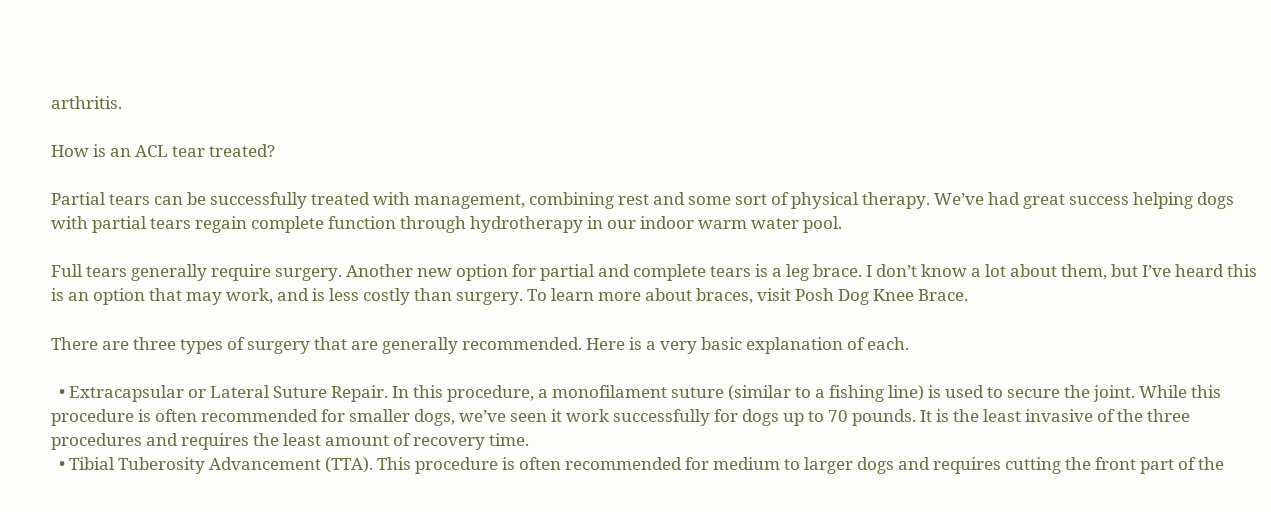arthritis.

How is an ACL tear treated?

Partial tears can be successfully treated with management, combining rest and some sort of physical therapy. We’ve had great success helping dogs with partial tears regain complete function through hydrotherapy in our indoor warm water pool.

Full tears generally require surgery. Another new option for partial and complete tears is a leg brace. I don’t know a lot about them, but I’ve heard this is an option that may work, and is less costly than surgery. To learn more about braces, visit Posh Dog Knee Brace.

There are three types of surgery that are generally recommended. Here is a very basic explanation of each.

  • Extracapsular or Lateral Suture Repair. In this procedure, a monofilament suture (similar to a fishing line) is used to secure the joint. While this procedure is often recommended for smaller dogs, we’ve seen it work successfully for dogs up to 70 pounds. It is the least invasive of the three procedures and requires the least amount of recovery time.
  • Tibial Tuberosity Advancement (TTA). This procedure is often recommended for medium to larger dogs and requires cutting the front part of the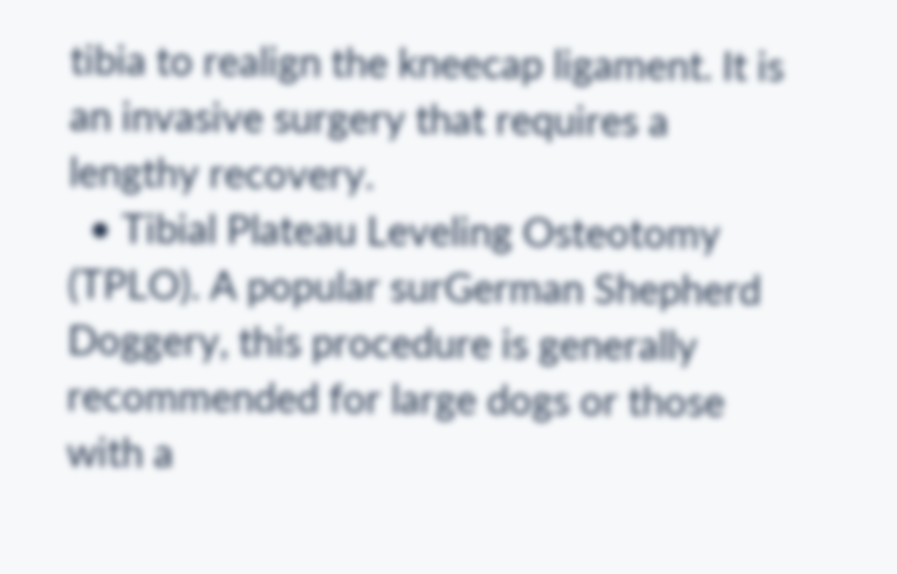tibia to realign the kneecap ligament. It is an invasive surgery that requires a lengthy recovery.
  • Tibial Plateau Leveling Osteotomy (TPLO). A popular surGerman Shepherd Doggery, this procedure is generally recommended for large dogs or those with a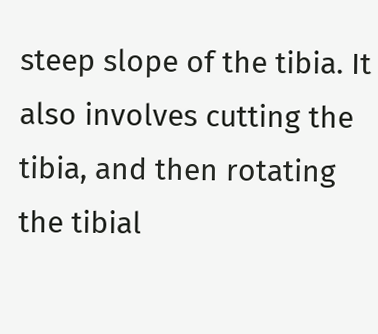steep slope of the tibia. It also involves cutting the tibia, and then rotating the tibial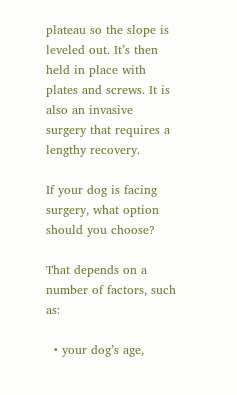plateau so the slope is leveled out. It’s then held in place with plates and screws. It is also an invasive surgery that requires a lengthy recovery.

If your dog is facing surgery, what option should you choose?

That depends on a number of factors, such as:

  • your dog’s age,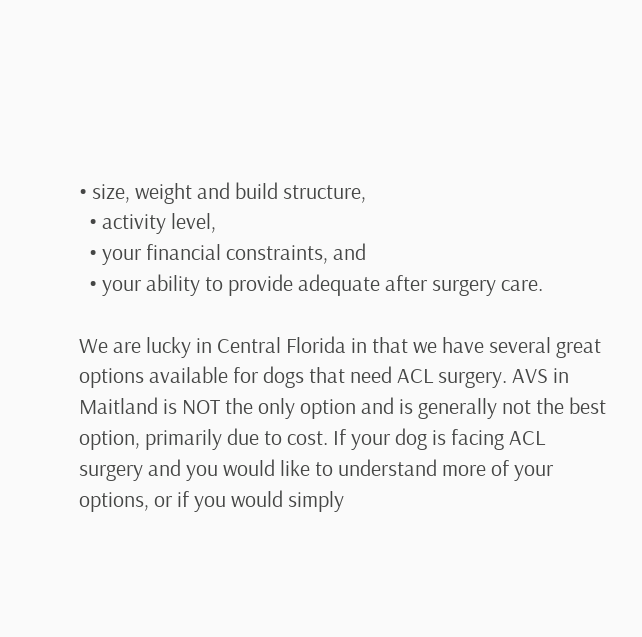• size, weight and build structure,
  • activity level,
  • your financial constraints, and
  • your ability to provide adequate after surgery care.

We are lucky in Central Florida in that we have several great options available for dogs that need ACL surgery. AVS in Maitland is NOT the only option and is generally not the best option, primarily due to cost. If your dog is facing ACL surgery and you would like to understand more of your options, or if you would simply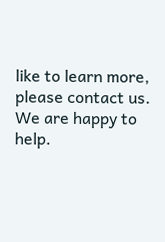like to learn more, please contact us. We are happy to help.